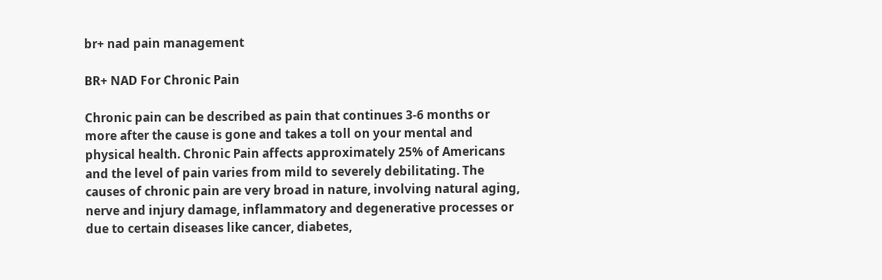br+ nad pain management

BR+ NAD For Chronic Pain

Chronic pain can be described as pain that continues 3-6 months or more after the cause is gone and takes a toll on your mental and physical health. Chronic Pain affects approximately 25% of Americans and the level of pain varies from mild to severely debilitating. The causes of chronic pain are very broad in nature, involving natural aging, nerve and injury damage, inflammatory and degenerative processes or due to certain diseases like cancer, diabetes,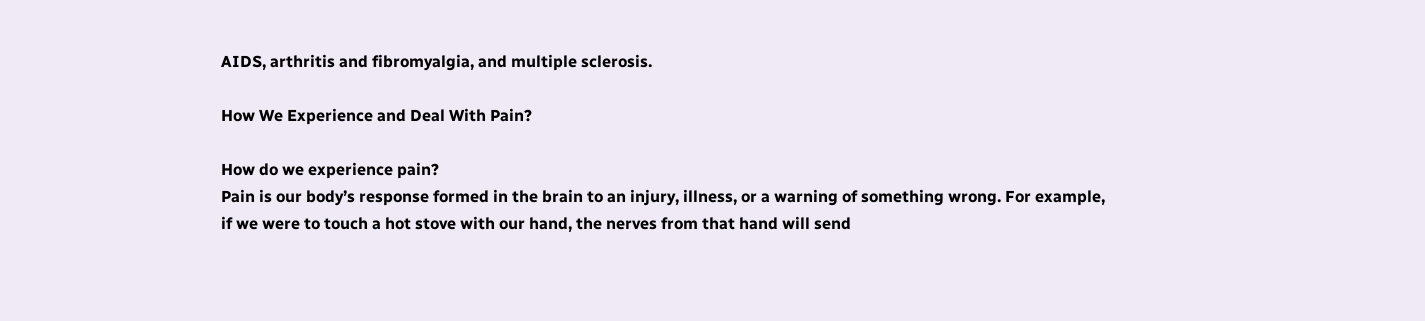AIDS, arthritis and fibromyalgia, and multiple sclerosis.

How We Experience and Deal With Pain?

How do we experience pain?
Pain is our body’s response formed in the brain to an injury, illness, or a warning of something wrong. For example, if we were to touch a hot stove with our hand, the nerves from that hand will send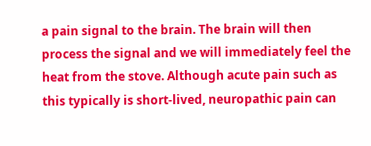a pain signal to the brain. The brain will then process the signal and we will immediately feel the heat from the stove. Although acute pain such as this typically is short-lived, neuropathic pain can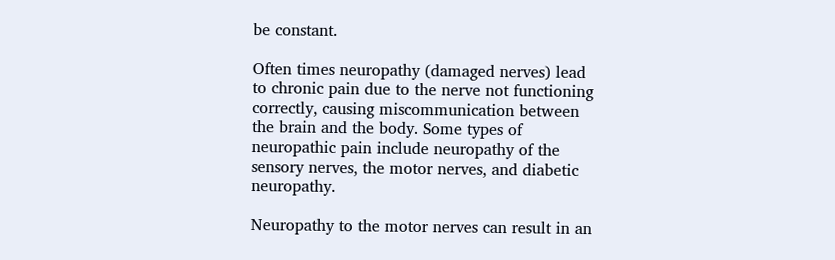be constant.

Often times neuropathy (damaged nerves) lead to chronic pain due to the nerve not functioning correctly, causing miscommunication between the brain and the body. Some types of neuropathic pain include neuropathy of the sensory nerves, the motor nerves, and diabetic neuropathy.

Neuropathy to the motor nerves can result in an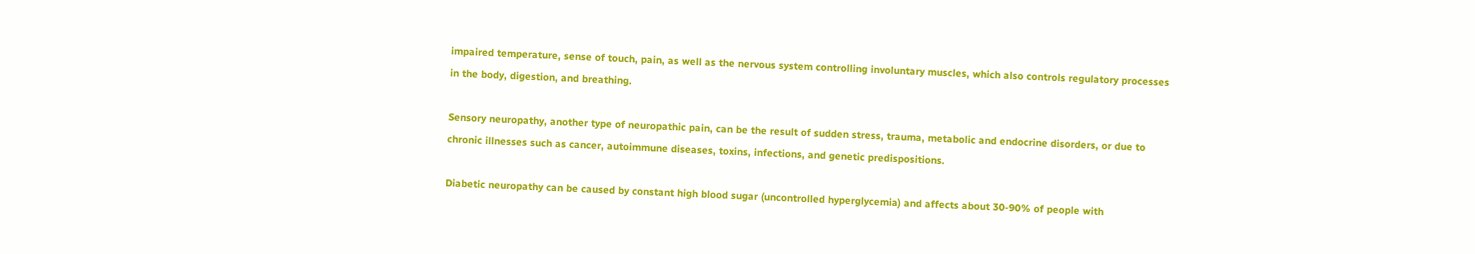impaired temperature, sense of touch, pain, as well as the nervous system controlling involuntary muscles, which also controls regulatory processes in the body, digestion, and breathing.

Sensory neuropathy, another type of neuropathic pain, can be the result of sudden stress, trauma, metabolic and endocrine disorders, or due to chronic illnesses such as cancer, autoimmune diseases, toxins, infections, and genetic predispositions.

Diabetic neuropathy can be caused by constant high blood sugar (uncontrolled hyperglycemia) and affects about 30-90% of people with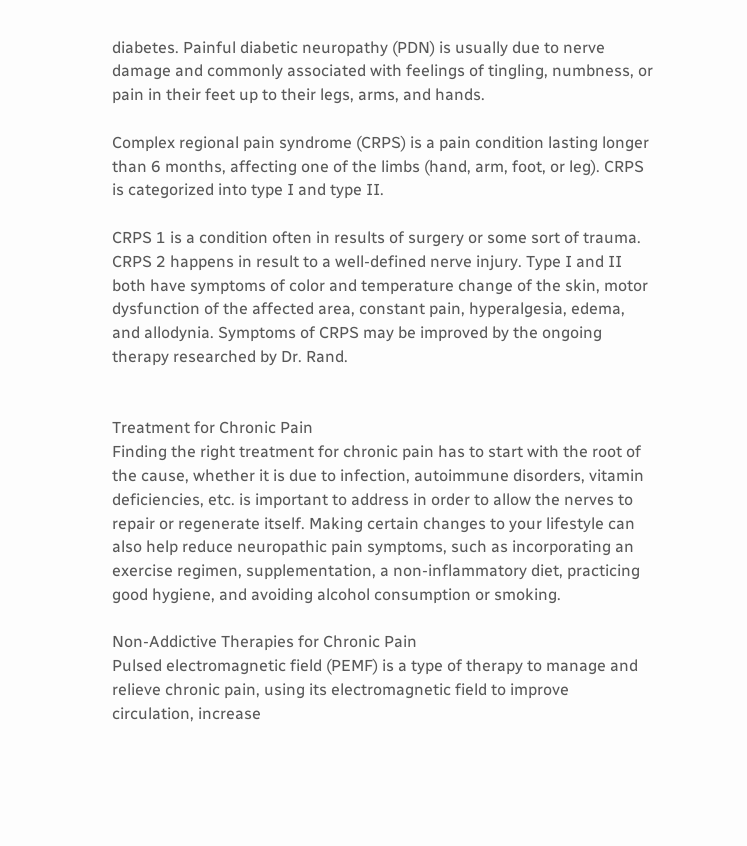diabetes. Painful diabetic neuropathy (PDN) is usually due to nerve damage and commonly associated with feelings of tingling, numbness, or pain in their feet up to their legs, arms, and hands.

Complex regional pain syndrome (CRPS) is a pain condition lasting longer than 6 months, affecting one of the limbs (hand, arm, foot, or leg). CRPS is categorized into type I and type II.

CRPS 1 is a condition often in results of surgery or some sort of trauma. CRPS 2 happens in result to a well-defined nerve injury. Type I and II both have symptoms of color and temperature change of the skin, motor dysfunction of the affected area, constant pain, hyperalgesia, edema, and allodynia. Symptoms of CRPS may be improved by the ongoing therapy researched by Dr. Rand.


Treatment for Chronic Pain
Finding the right treatment for chronic pain has to start with the root of the cause, whether it is due to infection, autoimmune disorders, vitamin deficiencies, etc. is important to address in order to allow the nerves to repair or regenerate itself. Making certain changes to your lifestyle can also help reduce neuropathic pain symptoms, such as incorporating an exercise regimen, supplementation, a non-inflammatory diet, practicing good hygiene, and avoiding alcohol consumption or smoking.

Non-Addictive Therapies for Chronic Pain
Pulsed electromagnetic field (PEMF) is a type of therapy to manage and relieve chronic pain, using its electromagnetic field to improve circulation, increase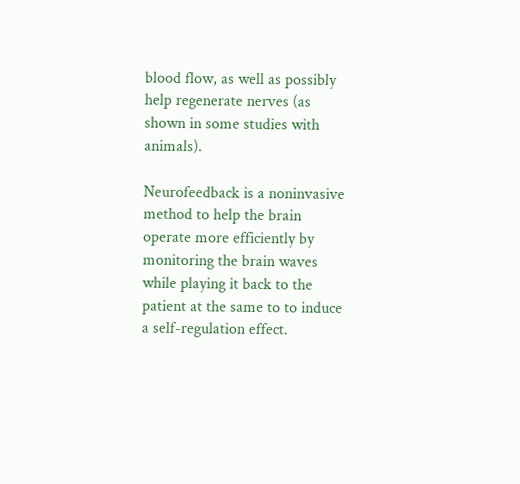blood flow, as well as possibly help regenerate nerves (as shown in some studies with animals).

Neurofeedback is a noninvasive method to help the brain operate more efficiently by monitoring the brain waves while playing it back to the patient at the same to to induce a self-regulation effect.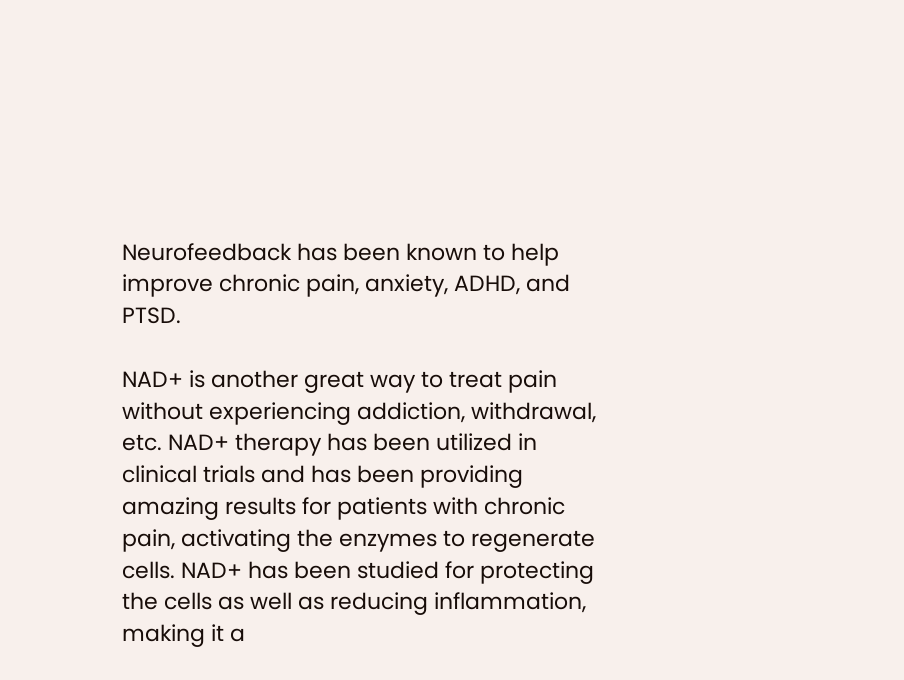Neurofeedback has been known to help improve chronic pain, anxiety, ADHD, and PTSD.

NAD+ is another great way to treat pain without experiencing addiction, withdrawal, etc. NAD+ therapy has been utilized in clinical trials and has been providing amazing results for patients with chronic pain, activating the enzymes to regenerate cells. NAD+ has been studied for protecting the cells as well as reducing inflammation, making it a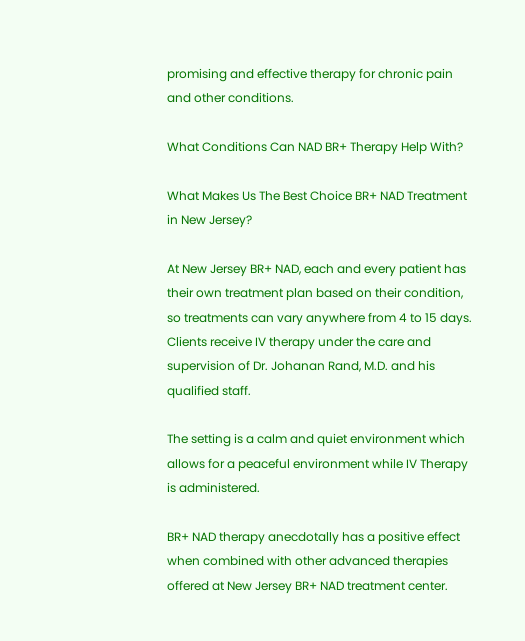promising and effective therapy for chronic pain and other conditions.

What Conditions Can NAD BR+ Therapy Help With?

What Makes Us The Best Choice BR+ NAD Treatment in New Jersey?

At New Jersey BR+ NAD, each and every patient has their own treatment plan based on their condition, so treatments can vary anywhere from 4 to 15 days. Clients receive IV therapy under the care and supervision of Dr. Johanan Rand, M.D. and his qualified staff.

The setting is a calm and quiet environment which allows for a peaceful environment while IV Therapy is administered.

BR+ NAD therapy anecdotally has a positive effect when combined with other advanced therapies offered at New Jersey BR+ NAD treatment center.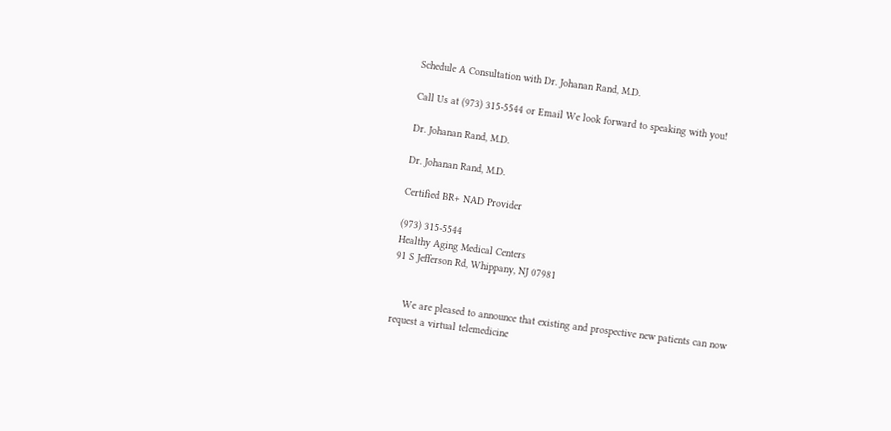Schedule A Consultation with Dr. Johanan Rand, M.D.

Call Us at (973) 315-5544 or Email We look forward to speaking with you!

Dr. Johanan Rand, M.D.

Dr. Johanan Rand, M.D.

Certified BR+ NAD Provider

(973) 315-5544
Healthy Aging Medical Centers
91 S Jefferson Rd, Whippany, NJ 07981


    We are pleased to announce that existing and prospective new patients can now request a virtual telemedicine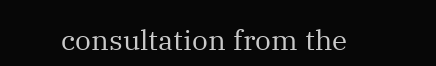consultation from the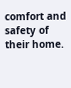comfort and safety of their home.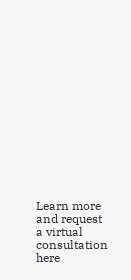Learn more and request a virtual consultation here